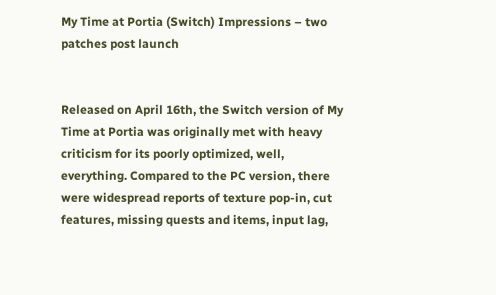My Time at Portia (Switch) Impressions – two patches post launch


Released on April 16th, the Switch version of My Time at Portia was originally met with heavy criticism for its poorly optimized, well, everything. Compared to the PC version, there were widespread reports of texture pop-in, cut features, missing quests and items, input lag,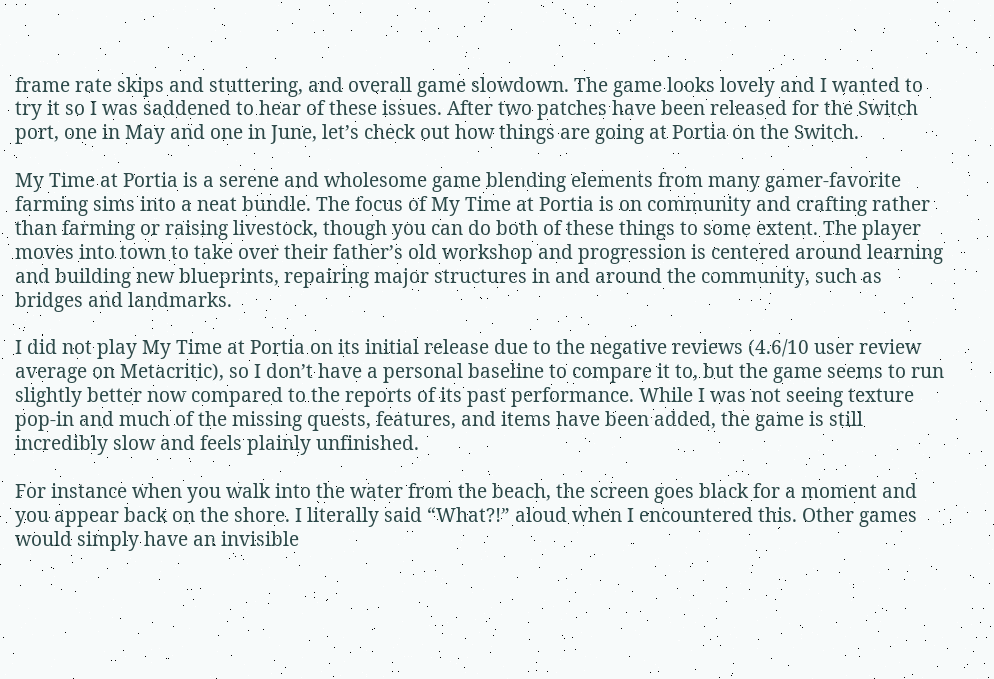frame rate skips and stuttering, and overall game slowdown. The game looks lovely and I wanted to try it so I was saddened to hear of these issues. After two patches have been released for the Switch port, one in May and one in June, let’s check out how things are going at Portia on the Switch.

My Time at Portia is a serene and wholesome game blending elements from many gamer-favorite farming sims into a neat bundle. The focus of My Time at Portia is on community and crafting rather than farming or raising livestock, though you can do both of these things to some extent. The player moves into town to take over their father’s old workshop and progression is centered around learning and building new blueprints, repairing major structures in and around the community, such as bridges and landmarks.

I did not play My Time at Portia on its initial release due to the negative reviews (4.6/10 user review average on Metacritic), so I don’t have a personal baseline to compare it to, but the game seems to run slightly better now compared to the reports of its past performance. While I was not seeing texture pop-in and much of the missing quests, features, and items have been added, the game is still incredibly slow and feels plainly unfinished.

For instance when you walk into the water from the beach, the screen goes black for a moment and you appear back on the shore. I literally said “What?!” aloud when I encountered this. Other games would simply have an invisible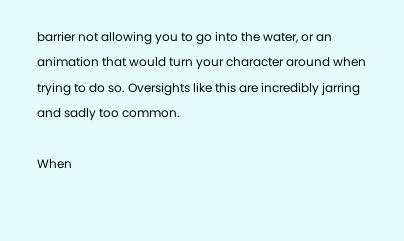barrier not allowing you to go into the water, or an animation that would turn your character around when trying to do so. Oversights like this are incredibly jarring and sadly too common.

When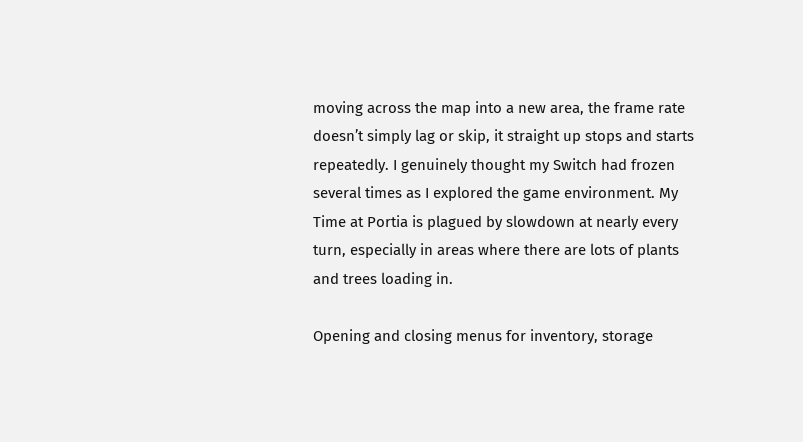moving across the map into a new area, the frame rate doesn’t simply lag or skip, it straight up stops and starts repeatedly. I genuinely thought my Switch had frozen several times as I explored the game environment. My Time at Portia is plagued by slowdown at nearly every turn, especially in areas where there are lots of plants and trees loading in.

Opening and closing menus for inventory, storage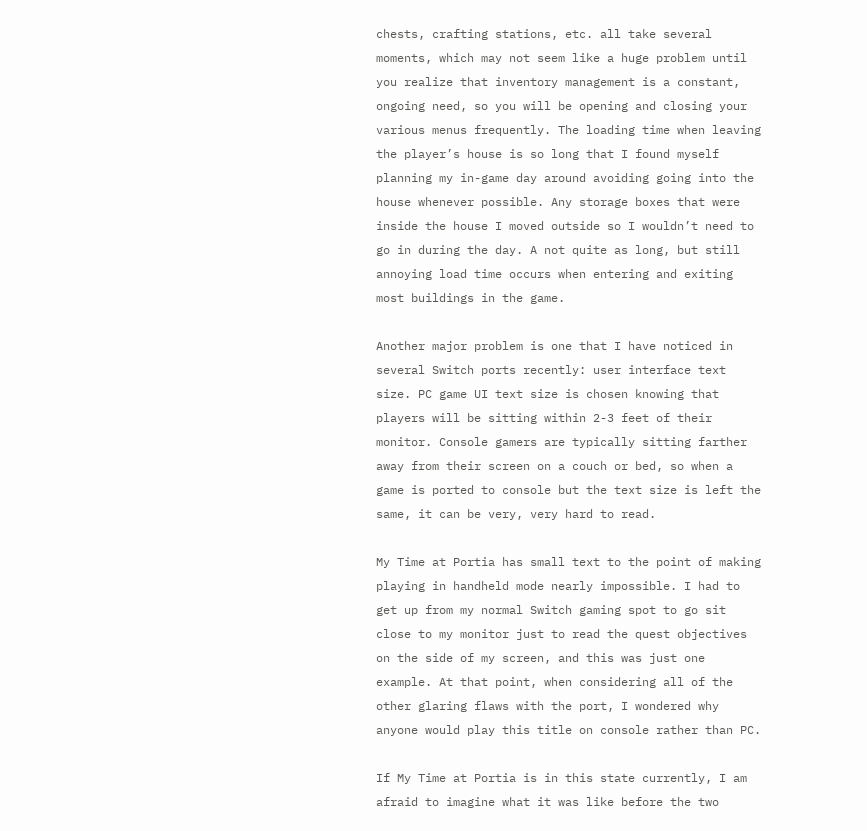chests, crafting stations, etc. all take several moments, which may not seem like a huge problem until you realize that inventory management is a constant, ongoing need, so you will be opening and closing your various menus frequently. The loading time when leaving the player’s house is so long that I found myself planning my in-game day around avoiding going into the house whenever possible. Any storage boxes that were inside the house I moved outside so I wouldn’t need to go in during the day. A not quite as long, but still annoying load time occurs when entering and exiting most buildings in the game.

Another major problem is one that I have noticed in several Switch ports recently: user interface text size. PC game UI text size is chosen knowing that players will be sitting within 2-3 feet of their monitor. Console gamers are typically sitting farther away from their screen on a couch or bed, so when a game is ported to console but the text size is left the same, it can be very, very hard to read.

My Time at Portia has small text to the point of making playing in handheld mode nearly impossible. I had to get up from my normal Switch gaming spot to go sit close to my monitor just to read the quest objectives on the side of my screen, and this was just one example. At that point, when considering all of the other glaring flaws with the port, I wondered why anyone would play this title on console rather than PC.

If My Time at Portia is in this state currently, I am afraid to imagine what it was like before the two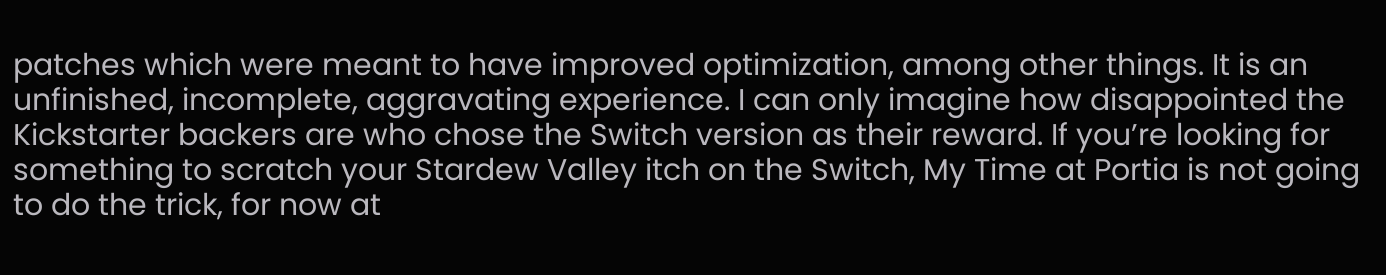patches which were meant to have improved optimization, among other things. It is an unfinished, incomplete, aggravating experience. I can only imagine how disappointed the Kickstarter backers are who chose the Switch version as their reward. If you’re looking for something to scratch your Stardew Valley itch on the Switch, My Time at Portia is not going to do the trick, for now at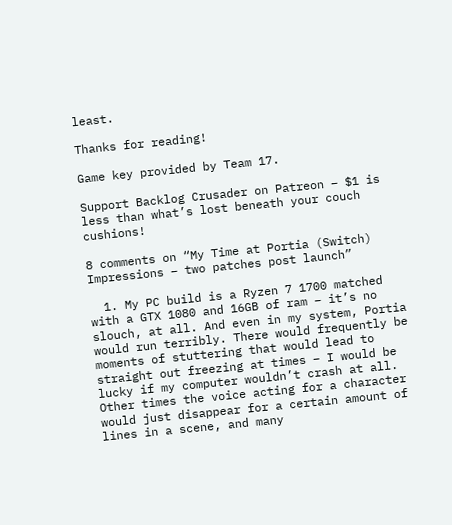least.

Thanks for reading!

Game key provided by Team 17.

Support Backlog Crusader on Patreon – $1 is less than what’s lost beneath your couch cushions!

8 comments on “My Time at Portia (Switch) Impressions – two patches post launch”

  1. My PC build is a Ryzen 7 1700 matched with a GTX 1080 and 16GB of ram – it’s no slouch, at all. And even in my system, Portia would run terribly. There would frequently be moments of stuttering that would lead to straight out freezing at times – I would be lucky if my computer wouldn’t crash at all. Other times the voice acting for a character would just disappear for a certain amount of lines in a scene, and many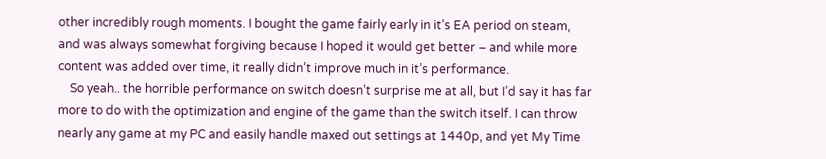other incredibly rough moments. I bought the game fairly early in it’s EA period on steam, and was always somewhat forgiving because I hoped it would get better – and while more content was added over time, it really didn’t improve much in it’s performance.
    So yeah.. the horrible performance on switch doesn’t surprise me at all, but I’d say it has far more to do with the optimization and engine of the game than the switch itself. I can throw nearly any game at my PC and easily handle maxed out settings at 1440p, and yet My Time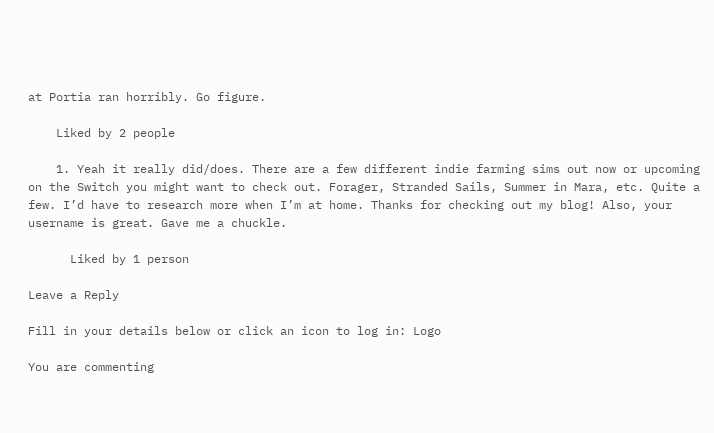at Portia ran horribly. Go figure.

    Liked by 2 people

    1. Yeah it really did/does. There are a few different indie farming sims out now or upcoming on the Switch you might want to check out. Forager, Stranded Sails, Summer in Mara, etc. Quite a few. I’d have to research more when I’m at home. Thanks for checking out my blog! Also, your username is great. Gave me a chuckle.

      Liked by 1 person

Leave a Reply

Fill in your details below or click an icon to log in: Logo

You are commenting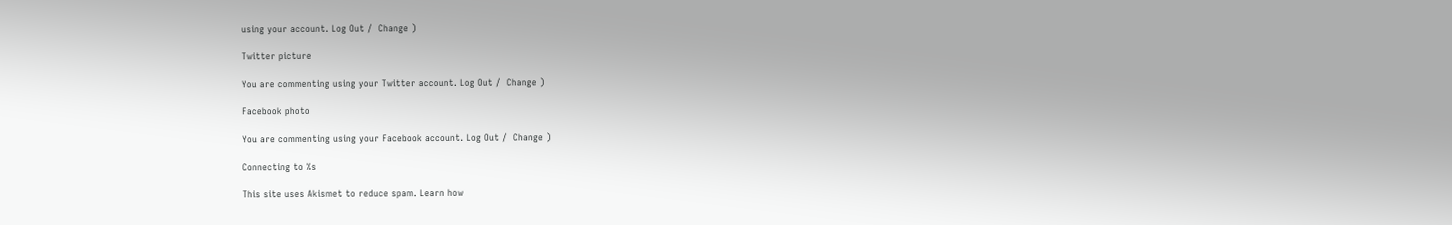using your account. Log Out /  Change )

Twitter picture

You are commenting using your Twitter account. Log Out /  Change )

Facebook photo

You are commenting using your Facebook account. Log Out /  Change )

Connecting to %s

This site uses Akismet to reduce spam. Learn how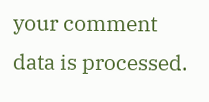your comment data is processed.